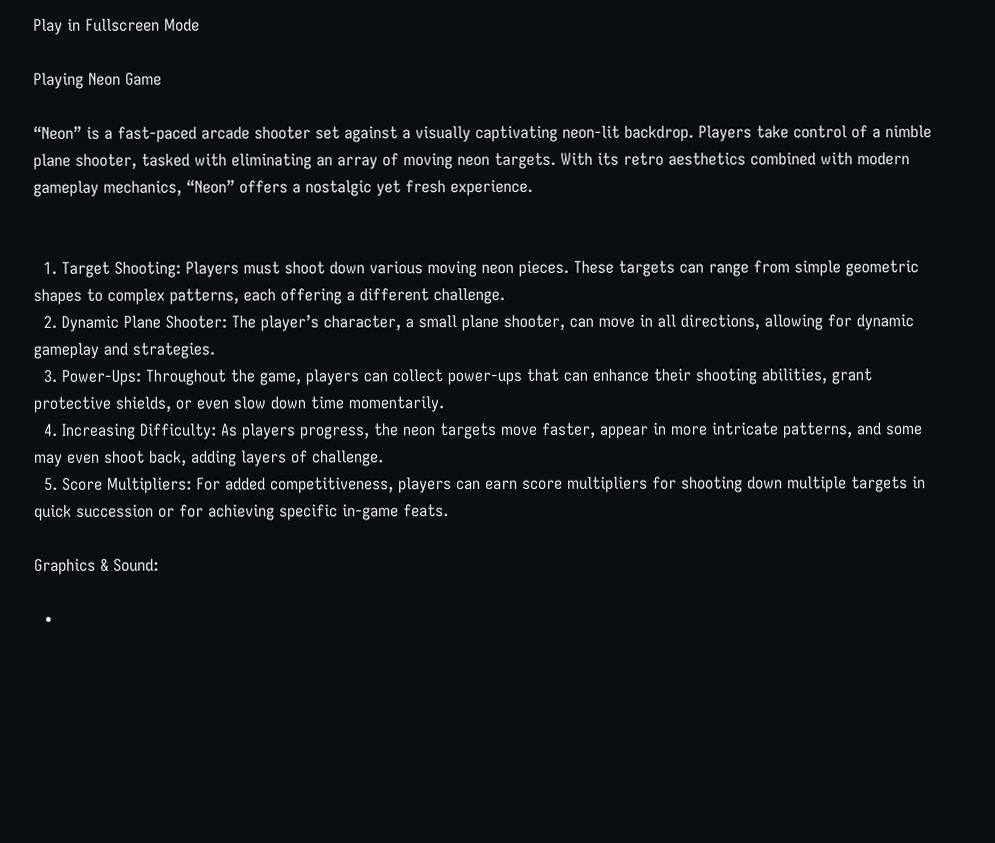Play in Fullscreen Mode

Playing Neon Game

“Neon” is a fast-paced arcade shooter set against a visually captivating neon-lit backdrop. Players take control of a nimble plane shooter, tasked with eliminating an array of moving neon targets. With its retro aesthetics combined with modern gameplay mechanics, “Neon” offers a nostalgic yet fresh experience.


  1. Target Shooting: Players must shoot down various moving neon pieces. These targets can range from simple geometric shapes to complex patterns, each offering a different challenge.
  2. Dynamic Plane Shooter: The player’s character, a small plane shooter, can move in all directions, allowing for dynamic gameplay and strategies.
  3. Power-Ups: Throughout the game, players can collect power-ups that can enhance their shooting abilities, grant protective shields, or even slow down time momentarily.
  4. Increasing Difficulty: As players progress, the neon targets move faster, appear in more intricate patterns, and some may even shoot back, adding layers of challenge.
  5. Score Multipliers: For added competitiveness, players can earn score multipliers for shooting down multiple targets in quick succession or for achieving specific in-game feats.

Graphics & Sound:

  •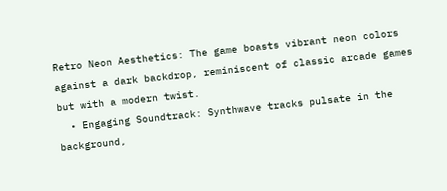Retro Neon Aesthetics: The game boasts vibrant neon colors against a dark backdrop, reminiscent of classic arcade games but with a modern twist.
  • Engaging Soundtrack: Synthwave tracks pulsate in the background,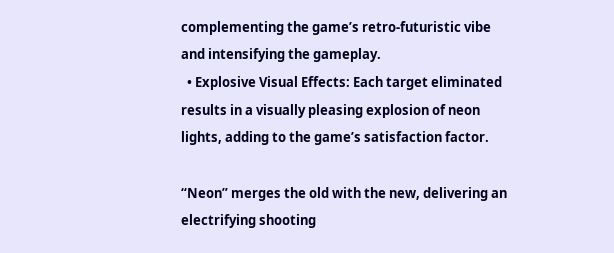complementing the game’s retro-futuristic vibe and intensifying the gameplay.
  • Explosive Visual Effects: Each target eliminated results in a visually pleasing explosion of neon lights, adding to the game’s satisfaction factor.

“Neon” merges the old with the new, delivering an electrifying shooting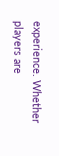experience. Whether players are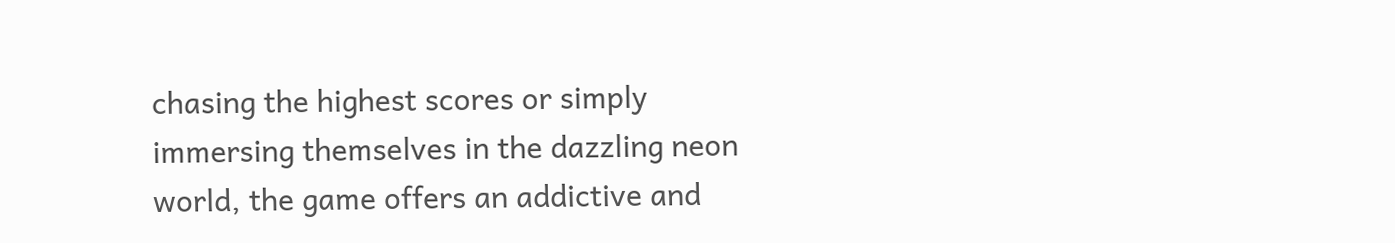chasing the highest scores or simply immersing themselves in the dazzling neon world, the game offers an addictive and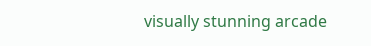visually stunning arcade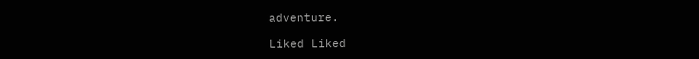adventure.

Liked Liked